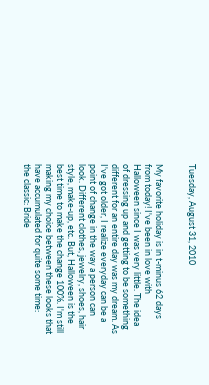Tuesday, August 31, 2010


My favorite holiday is in t-minus 62 days from today! I've been in love with Halloween since I was very little. The idea of dressing up and getting to be something different for an entire day was my dream. As I've got older, I realize everyday can be a point of change in the way a person can look. Different clothes, jewelry, shoes, hair style, make-up, etc. But, Halloween is the best time to make the change 100%. I'm still making my choice between these looks that have accumulated for quite some time:
the classic: Bride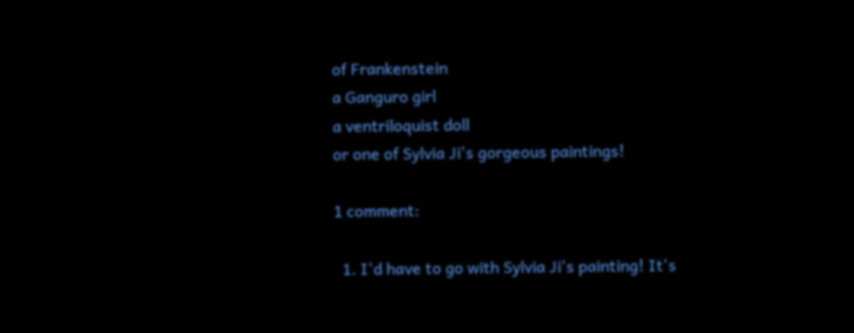of Frankenstein
a Ganguro girl
a ventriloquist doll
or one of Sylvia Ji's gorgeous paintings!

1 comment:

  1. I'd have to go with Sylvia Ji's painting! It's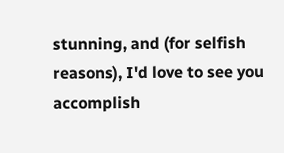stunning, and (for selfish reasons), I'd love to see you accomplish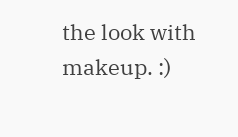the look with makeup. :)